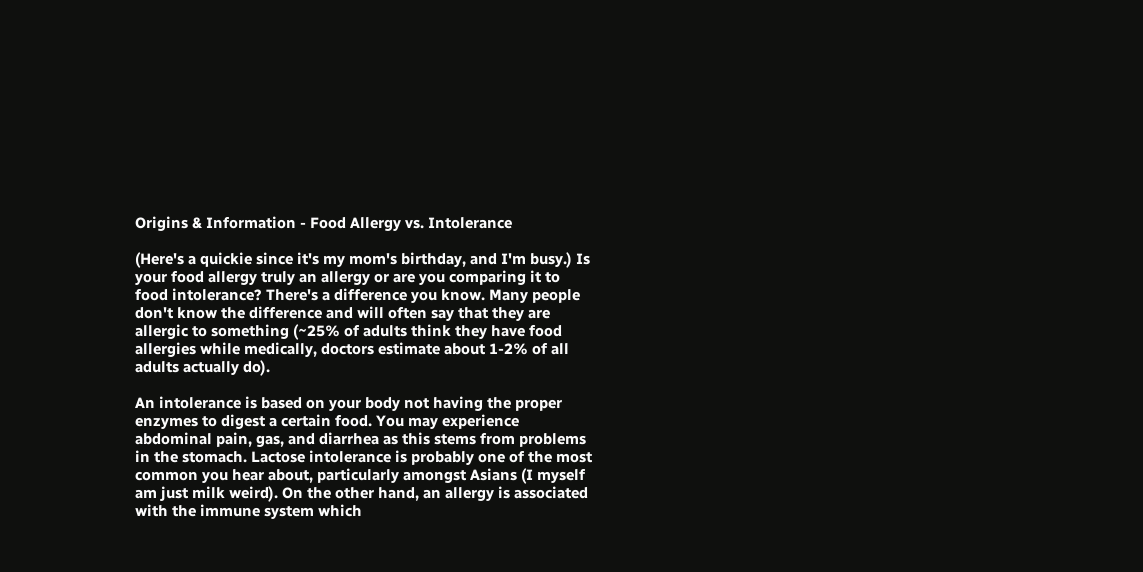Origins & Information - Food Allergy vs. Intolerance

(Here's a quickie since it's my mom's birthday, and I'm busy.) Is your food allergy truly an allergy or are you comparing it to food intolerance? There's a difference you know. Many people don't know the difference and will often say that they are allergic to something (~25% of adults think they have food allergies while medically, doctors estimate about 1-2% of all adults actually do).

An intolerance is based on your body not having the proper enzymes to digest a certain food. You may experience abdominal pain, gas, and diarrhea as this stems from problems in the stomach. Lactose intolerance is probably one of the most common you hear about, particularly amongst Asians (I myself am just milk weird). On the other hand, an allergy is associated with the immune system which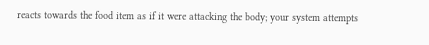reacts towards the food item as if it were attacking the body; your system attempts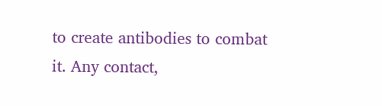to create antibodies to combat it. Any contact,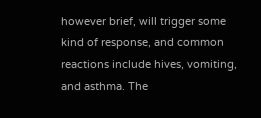however brief, will trigger some kind of response, and common reactions include hives, vomiting, and asthma. The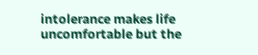intolerance makes life uncomfortable but the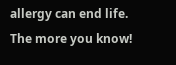allergy can end life. The more you know!